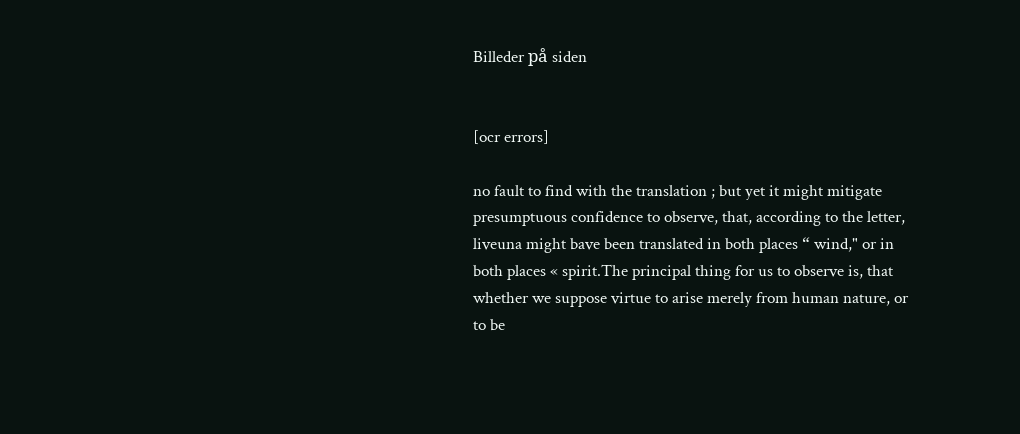Billeder på siden


[ocr errors]

no fault to find with the translation ; but yet it might mitigate presumptuous confidence to observe, that, according to the letter, liveuna might bave been translated in both places “ wind," or in both places « spirit.The principal thing for us to observe is, that whether we suppose virtue to arise merely from human nature, or to be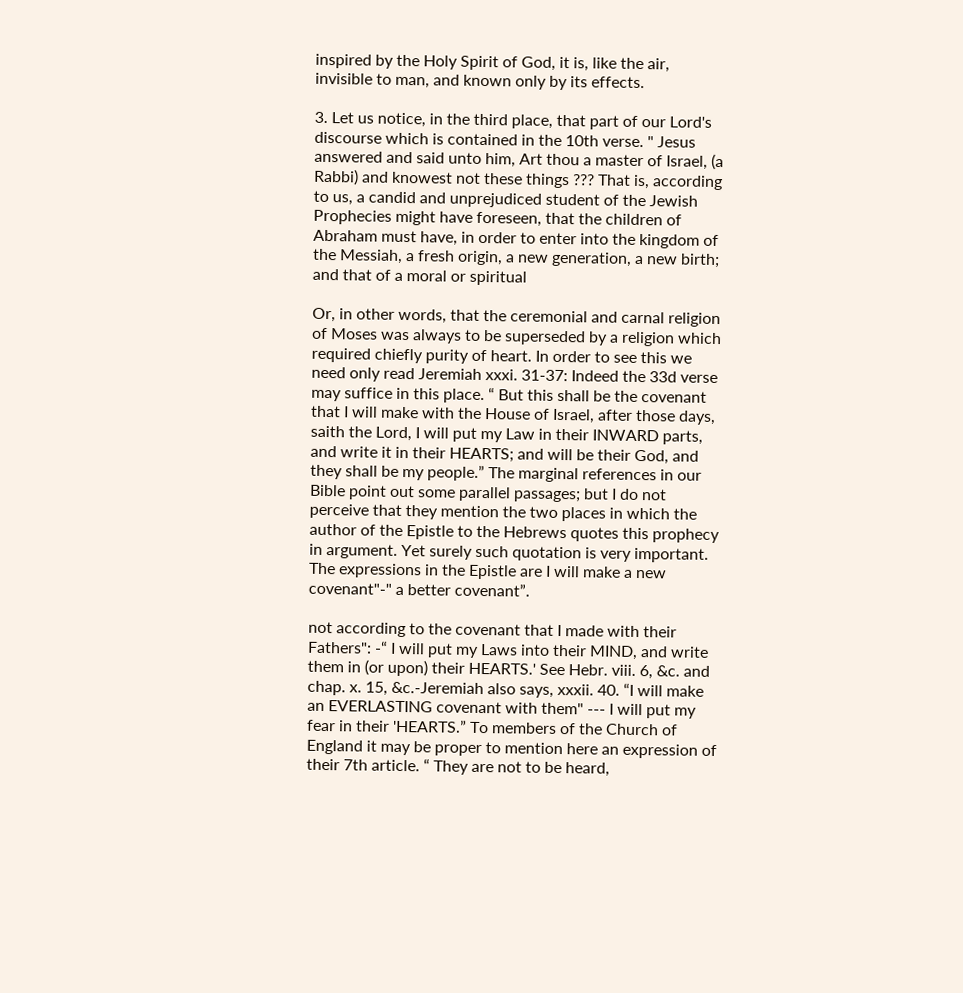inspired by the Holy Spirit of God, it is, like the air, invisible to man, and known only by its effects.

3. Let us notice, in the third place, that part of our Lord's discourse which is contained in the 10th verse. " Jesus answered and said unto him, Art thou a master of Israel, (a Rabbi) and knowest not these things ??? That is, according to us, a candid and unprejudiced student of the Jewish Prophecies might have foreseen, that the children of Abraham must have, in order to enter into the kingdom of the Messiah, a fresh origin, a new generation, a new birth; and that of a moral or spiritual

Or, in other words, that the ceremonial and carnal religion of Moses was always to be superseded by a religion which required chiefly purity of heart. In order to see this we need only read Jeremiah xxxi. 31-37: Indeed the 33d verse may suffice in this place. “ But this shall be the covenant that I will make with the House of Israel, after those days, saith the Lord, I will put my Law in their INWARD parts, and write it in their HEARTS; and will be their God, and they shall be my people.” The marginal references in our Bible point out some parallel passages; but I do not perceive that they mention the two places in which the author of the Epistle to the Hebrews quotes this prophecy in argument. Yet surely such quotation is very important. The expressions in the Epistle are I will make a new covenant"-" a better covenant”.

not according to the covenant that I made with their Fathers": -“ I will put my Laws into their MIND, and write them in (or upon) their HEARTS.' See Hebr. viii. 6, &c. and chap. x. 15, &c.-Jeremiah also says, xxxii. 40. “I will make an EVERLASTING covenant with them" --- I will put my fear in their 'HEARTS.” To members of the Church of England it may be proper to mention here an expression of their 7th article. “ They are not to be heard,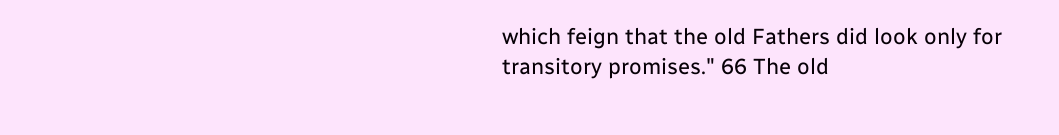which feign that the old Fathers did look only for transitory promises." 66 The old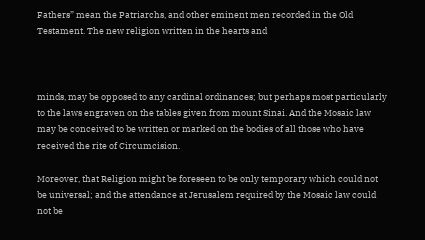Fathers” mean the Patriarchs, and other eminent men recorded in the Old Testament. The new religion written in the hearts and



minds, may be opposed to any cardinal ordinances; but perhaps most particularly to the laws engraven on the tables given from mount Sinai. And the Mosaic law may be conceived to be written or marked on the bodies of all those who have received the rite of Circumcision.

Moreover, that Religion might be foreseen to be only temporary which could not be universal; and the attendance at Jerusalem required by the Mosaic law could not be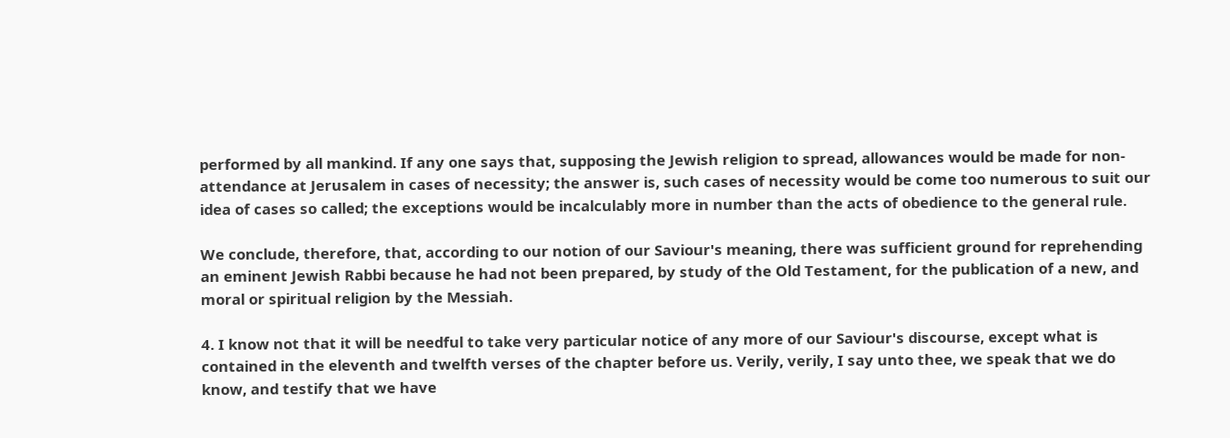performed by all mankind. If any one says that, supposing the Jewish religion to spread, allowances would be made for non-attendance at Jerusalem in cases of necessity; the answer is, such cases of necessity would be come too numerous to suit our idea of cases so called; the exceptions would be incalculably more in number than the acts of obedience to the general rule.

We conclude, therefore, that, according to our notion of our Saviour's meaning, there was sufficient ground for reprehending an eminent Jewish Rabbi because he had not been prepared, by study of the Old Testament, for the publication of a new, and moral or spiritual religion by the Messiah.

4. I know not that it will be needful to take very particular notice of any more of our Saviour's discourse, except what is contained in the eleventh and twelfth verses of the chapter before us. Verily, verily, I say unto thee, we speak that we do know, and testify that we have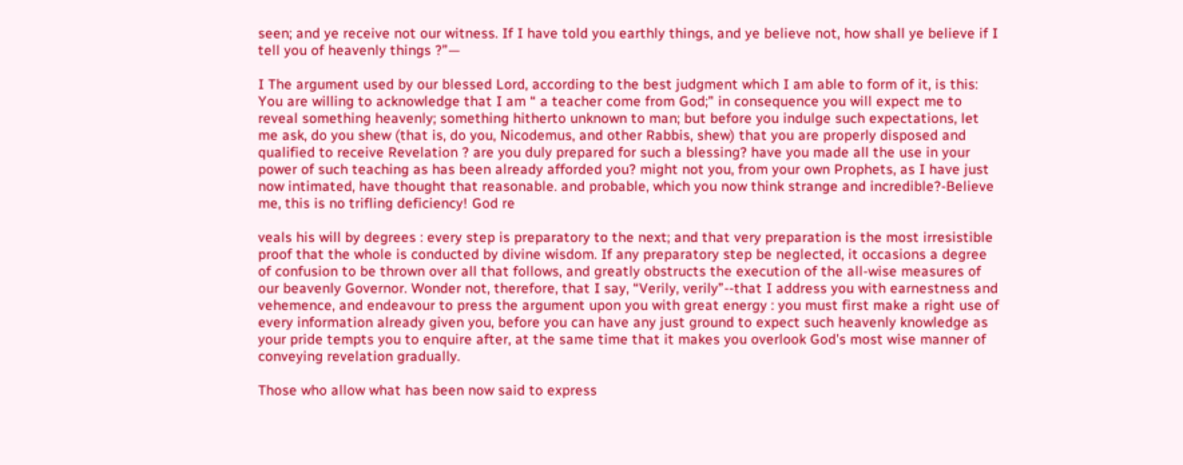seen; and ye receive not our witness. If I have told you earthly things, and ye believe not, how shall ye believe if I tell you of heavenly things ?”—

I The argument used by our blessed Lord, according to the best judgment which I am able to form of it, is this: You are willing to acknowledge that I am “ a teacher come from God;" in consequence you will expect me to reveal something heavenly; something hitherto unknown to man; but before you indulge such expectations, let me ask, do you shew (that is, do you, Nicodemus, and other Rabbis, shew) that you are properly disposed and qualified to receive Revelation ? are you duly prepared for such a blessing? have you made all the use in your power of such teaching as has been already afforded you? might not you, from your own Prophets, as I have just now intimated, have thought that reasonable. and probable, which you now think strange and incredible?-Believe me, this is no trifling deficiency! God re

veals his will by degrees : every step is preparatory to the next; and that very preparation is the most irresistible proof that the whole is conducted by divine wisdom. If any preparatory step be neglected, it occasions a degree of confusion to be thrown over all that follows, and greatly obstructs the execution of the all-wise measures of our beavenly Governor. Wonder not, therefore, that I say, “Verily, verily”--that I address you with earnestness and vehemence, and endeavour to press the argument upon you with great energy : you must first make a right use of every information already given you, before you can have any just ground to expect such heavenly knowledge as your pride tempts you to enquire after, at the same time that it makes you overlook God's most wise manner of conveying revelation gradually.

Those who allow what has been now said to express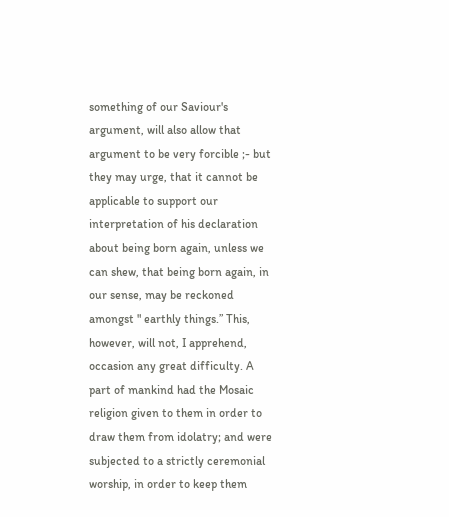something of our Saviour's argument, will also allow that argument to be very forcible ;- but they may urge, that it cannot be applicable to support our interpretation of his declaration about being born again, unless we can shew, that being born again, in our sense, may be reckoned amongst " earthly things.” This, however, will not, I apprehend, occasion any great difficulty. A part of mankind had the Mosaic religion given to them in order to draw them from idolatry; and were subjected to a strictly ceremonial worship, in order to keep them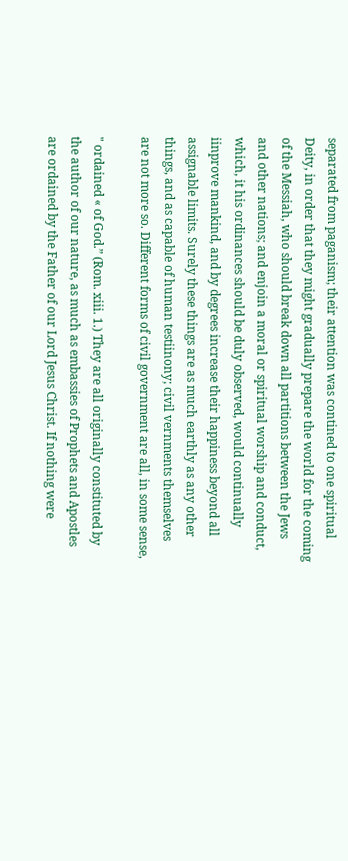separated from paganism; their attention was contined to one spiritual Deity, in order that they might gradually prepare the world for the coming of the Messiah, who should break down all partitions between the Jews and other nations; and enjoin a moral or spiritual worship and conduct, which, it his ordinances should be duly observed, would continually iinprove mankind, and by degrees increase their happiness beyond all assignable limits. Surely these things are as much earthly as any other things, and as capable of human testiinony; civil vernments themselves are not more so. Different forms of civil government are all, in some sense,

" ordained « of God.” (Rom. xiii. 1.) They are all originally constituted by the author of our nature, as much as embassies of Prophets and Apostles are ordained by the Father of our Lord Jesus Christ. If nothing were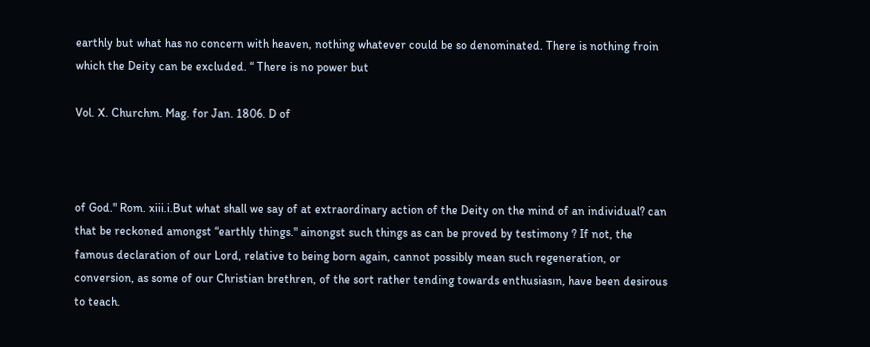earthly but what has no concern with heaven, nothing whatever could be so denominated. There is nothing froin which the Deity can be excluded. “ There is no power but

Vol. X. Churchm. Mag. for Jan. 1806. D of



of God." Rom. xiii.i.But what shall we say of at extraordinary action of the Deity on the mind of an individual? can that be reckoned amongst “earthly things." ainongst such things as can be proved by testimony ? If not, the famous declaration of our Lord, relative to being born again, cannot possibly mean such regeneration, or conversion, as some of our Christian brethren, of the sort rather tending towards enthusiasın, have been desirous to teach.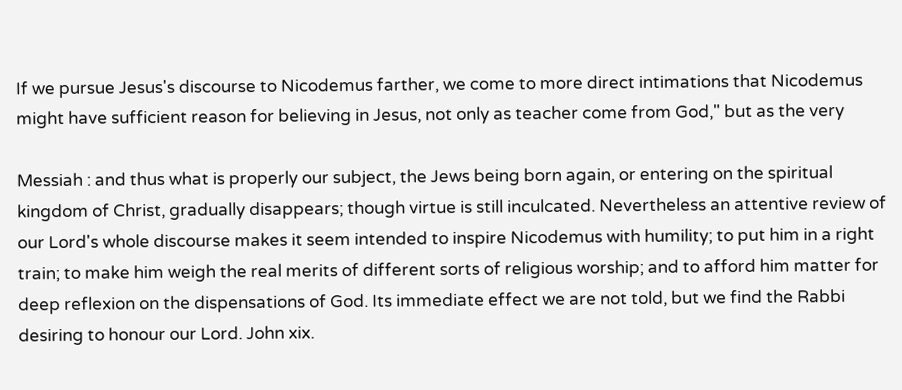If we pursue Jesus's discourse to Nicodemus farther, we come to more direct intimations that Nicodemus might have sufficient reason for believing in Jesus, not only as teacher come from God," but as the very

Messiah : and thus what is properly our subject, the Jews being born again, or entering on the spiritual kingdom of Christ, gradually disappears; though virtue is still inculcated. Nevertheless an attentive review of our Lord's whole discourse makes it seem intended to inspire Nicodemus with humility; to put him in a right train; to make him weigh the real merits of different sorts of religious worship; and to afford him matter for deep reflexion on the dispensations of God. Its immediate effect we are not told, but we find the Rabbi desiring to honour our Lord. John xix.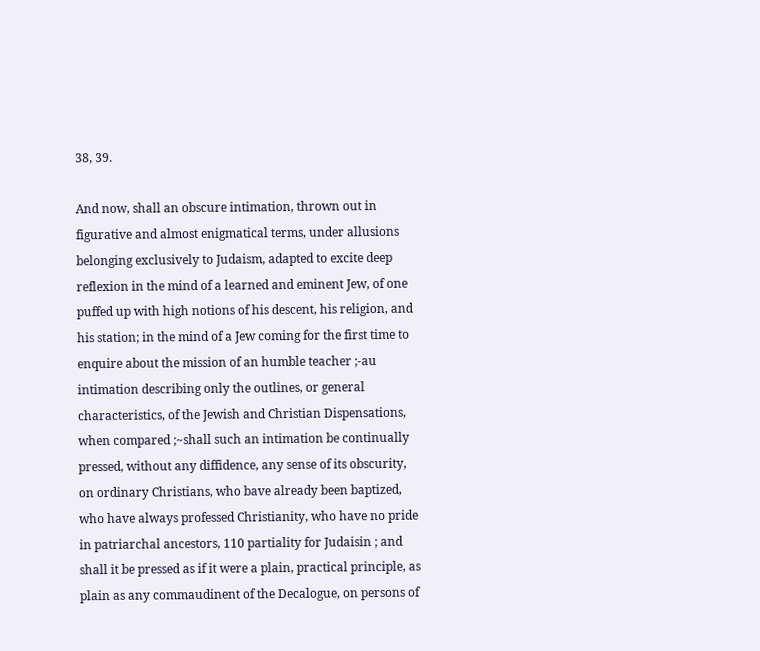38, 39.

And now, shall an obscure intimation, thrown out in figurative and almost enigmatical terms, under allusions belonging exclusively to Judaism, adapted to excite deep reflexion in the mind of a learned and eminent Jew, of one puffed up with high notions of his descent, his religion, and his station; in the mind of a Jew coming for the first time to enquire about the mission of an humble teacher ;-au intimation describing only the outlines, or general characteristics, of the Jewish and Christian Dispensations, when compared ;~shall such an intimation be continually pressed, without any diffidence, any sense of its obscurity, on ordinary Christians, who bave already been baptized, who have always professed Christianity, who have no pride in patriarchal ancestors, 110 partiality for Judaisin ; and shall it be pressed as if it were a plain, practical principle, as plain as any commaudinent of the Decalogue, on persons of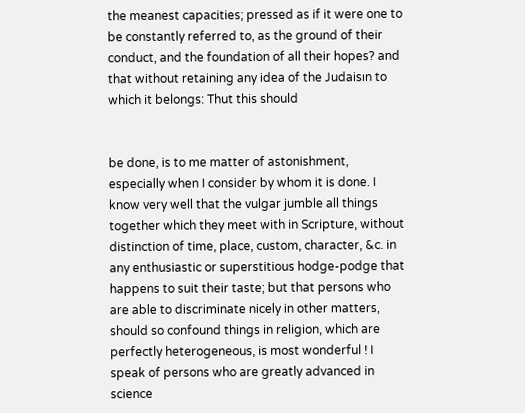the meanest capacities; pressed as if it were one to be constantly referred to, as the ground of their conduct, and the foundation of all their hopes? and that without retaining any idea of the Judaisın to which it belongs: Thut this should


be done, is to me matter of astonishment, especially when I consider by whom it is done. I know very well that the vulgar jumble all things together which they meet with in Scripture, without distinction of time, place, custom, character, &c. in any enthusiastic or superstitious hodge-podge that happens to suit their taste; but that persons who are able to discriminate nicely in other matters, should so confound things in religion, which are perfectly heterogeneous, is most wonderful ! I speak of persons who are greatly advanced in science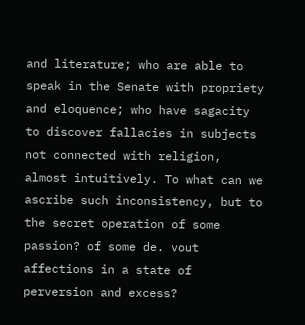and literature; who are able to speak in the Senate with propriety and eloquence; who have sagacity to discover fallacies in subjects not connected with religion, almost intuitively. To what can we ascribe such inconsistency, but to the secret operation of some passion? of some de. vout affections in a state of perversion and excess?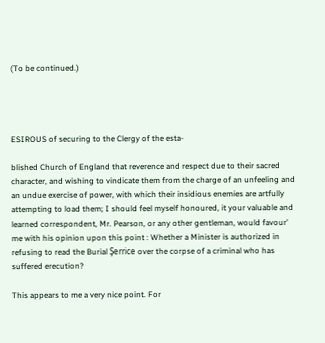(To be continued.)




ESIROUS of securing to the Clergy of the esta-

blished Church of England that reverence and respect due to their sacred character, and wishing to vindicate them from the charge of an unfeeling and an undue exercise of power, with which their insidious enemies are artfully attempting to load them; I should feel myself honoured, it your valuable and learned correspondent, Mr. Pearson, or any other gentleman, would favour' me with his opinion upon this point : Whether a Minister is authorized in refusing to read the Burial Şerrice over the corpse of a criminal who has suffered erecution?

This appears to me a very nice point. For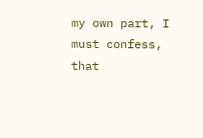my own part, I must confess, that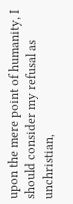upon the mere point of humanity, I should consider my refusal as unchristian,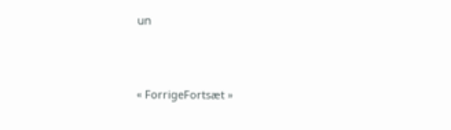un



« ForrigeFortsæt »